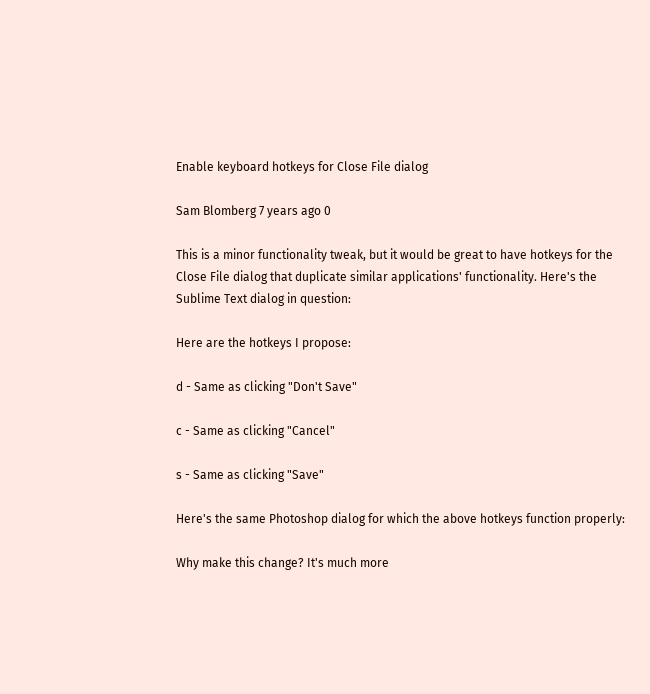Enable keyboard hotkeys for Close File dialog

Sam Blomberg 7 years ago 0

This is a minor functionality tweak, but it would be great to have hotkeys for the Close File dialog that duplicate similar applications' functionality. Here's the Sublime Text dialog in question:

Here are the hotkeys I propose:

d - Same as clicking "Don't Save"

c - Same as clicking "Cancel"

s - Same as clicking "Save"

Here's the same Photoshop dialog for which the above hotkeys function properly:

Why make this change? It's much more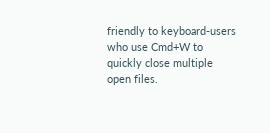friendly to keyboard-users who use Cmd+W to quickly close multiple open files.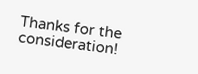Thanks for the consideration!